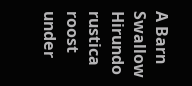A Barn Swallow Hirundo rustica roost under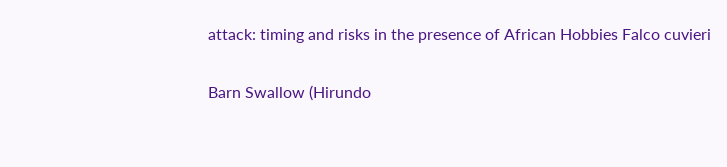attack: timing and risks in the presence of African Hobbies Falco cuvieri

Barn Swallow (Hirundo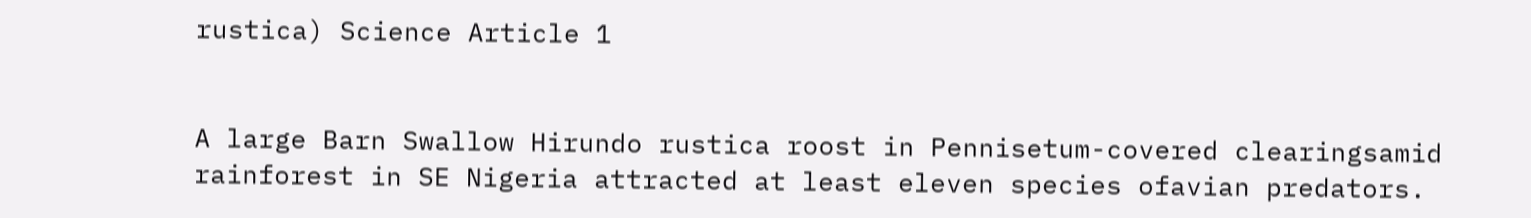rustica) Science Article 1


A large Barn Swallow Hirundo rustica roost in Pennisetum-covered clearingsamid rainforest in SE Nigeria attracted at least eleven species ofavian predators.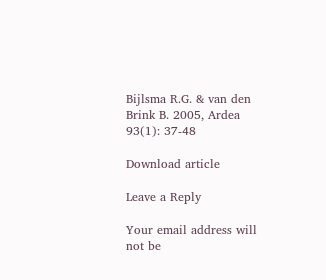Bijlsma R.G. & van den Brink B. 2005, Ardea 93(1): 37-48

Download article

Leave a Reply

Your email address will not be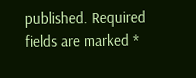published. Required fields are marked *